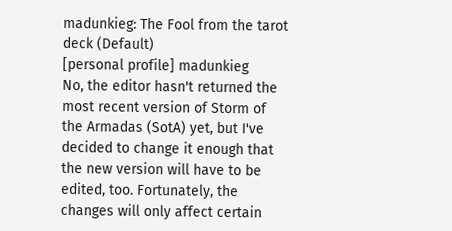madunkieg: The Fool from the tarot deck (Default)
[personal profile] madunkieg
No, the editor hasn't returned the most recent version of Storm of the Armadas (SotA) yet, but I've decided to change it enough that the new version will have to be edited, too. Fortunately, the changes will only affect certain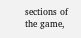sections of the game,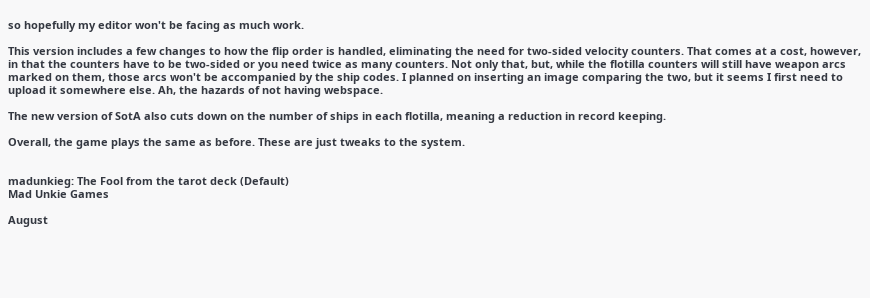so hopefully my editor won't be facing as much work.

This version includes a few changes to how the flip order is handled, eliminating the need for two-sided velocity counters. That comes at a cost, however, in that the counters have to be two-sided or you need twice as many counters. Not only that, but, while the flotilla counters will still have weapon arcs marked on them, those arcs won't be accompanied by the ship codes. I planned on inserting an image comparing the two, but it seems I first need to upload it somewhere else. Ah, the hazards of not having webspace.

The new version of SotA also cuts down on the number of ships in each flotilla, meaning a reduction in record keeping.

Overall, the game plays the same as before. These are just tweaks to the system.


madunkieg: The Fool from the tarot deck (Default)
Mad Unkie Games

August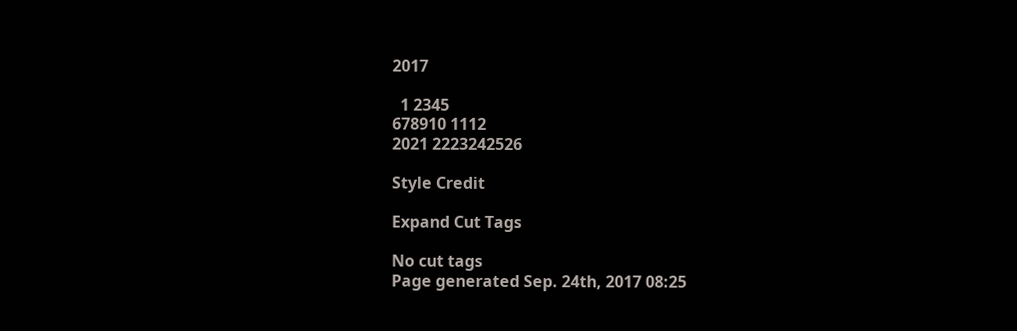2017

  1 2345
678910 1112
2021 2223242526

Style Credit

Expand Cut Tags

No cut tags
Page generated Sep. 24th, 2017 08:25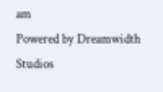am
Powered by Dreamwidth Studios